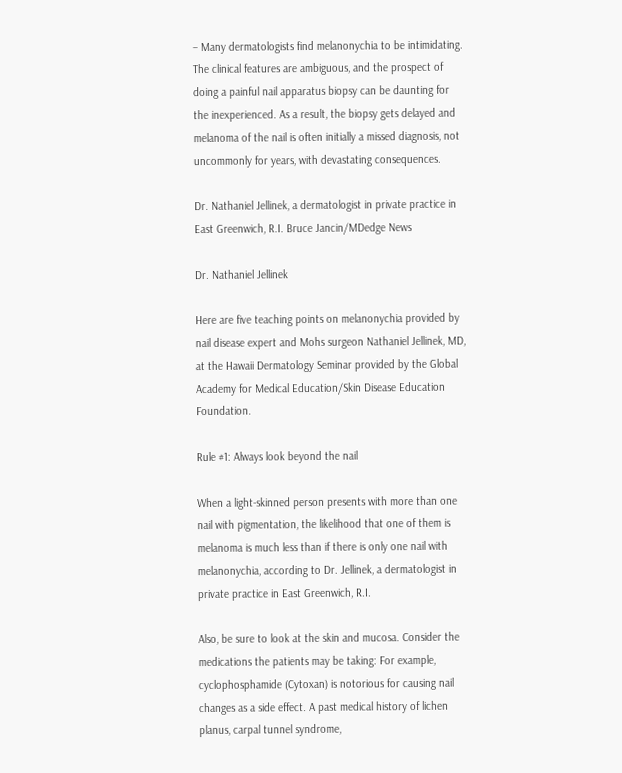– Many dermatologists find melanonychia to be intimidating. The clinical features are ambiguous, and the prospect of doing a painful nail apparatus biopsy can be daunting for the inexperienced. As a result, the biopsy gets delayed and melanoma of the nail is often initially a missed diagnosis, not uncommonly for years, with devastating consequences.

Dr. Nathaniel Jellinek, a dermatologist in private practice in East Greenwich, R.I. Bruce Jancin/MDedge News

Dr. Nathaniel Jellinek

Here are five teaching points on melanonychia provided by nail disease expert and Mohs surgeon Nathaniel Jellinek, MD, at the Hawaii Dermatology Seminar provided by the Global Academy for Medical Education/Skin Disease Education Foundation.

Rule #1: Always look beyond the nail

When a light-skinned person presents with more than one nail with pigmentation, the likelihood that one of them is melanoma is much less than if there is only one nail with melanonychia, according to Dr. Jellinek, a dermatologist in private practice in East Greenwich, R.I.

Also, be sure to look at the skin and mucosa. Consider the medications the patients may be taking: For example, cyclophosphamide (Cytoxan) is notorious for causing nail changes as a side effect. A past medical history of lichen planus, carpal tunnel syndrome,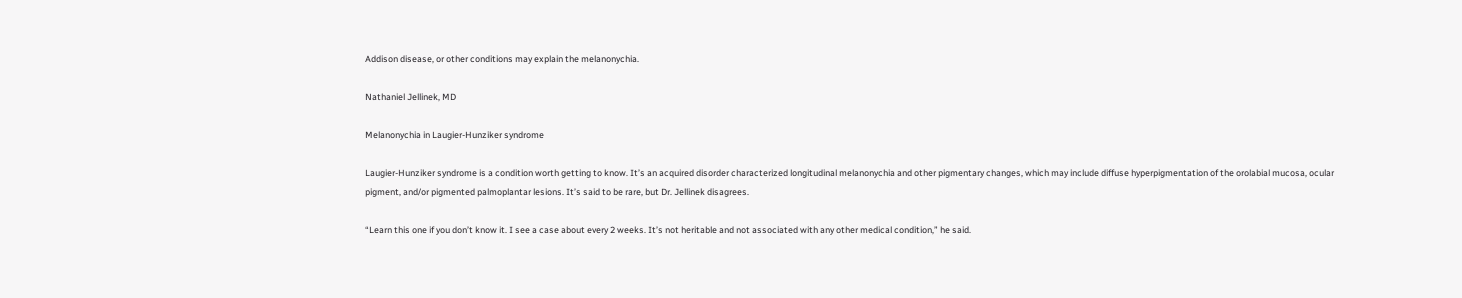Addison disease, or other conditions may explain the melanonychia.

Nathaniel Jellinek, MD

Melanonychia in Laugier-Hunziker syndrome

Laugier-Hunziker syndrome is a condition worth getting to know. It’s an acquired disorder characterized longitudinal melanonychia and other pigmentary changes, which may include diffuse hyperpigmentation of the orolabial mucosa, ocular pigment, and/or pigmented palmoplantar lesions. It’s said to be rare, but Dr. Jellinek disagrees.

“Learn this one if you don’t know it. I see a case about every 2 weeks. It’s not heritable and not associated with any other medical condition,” he said.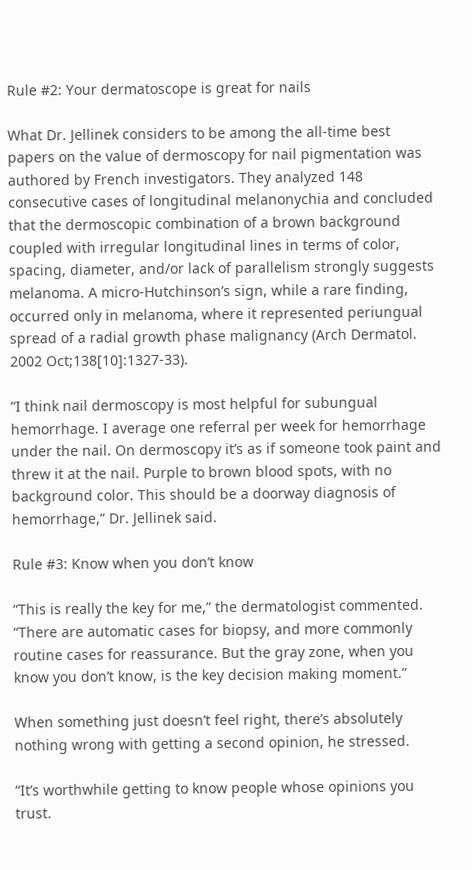Rule #2: Your dermatoscope is great for nails

What Dr. Jellinek considers to be among the all-time best papers on the value of dermoscopy for nail pigmentation was authored by French investigators. They analyzed 148 consecutive cases of longitudinal melanonychia and concluded that the dermoscopic combination of a brown background coupled with irregular longitudinal lines in terms of color, spacing, diameter, and/or lack of parallelism strongly suggests melanoma. A micro-Hutchinson’s sign, while a rare finding, occurred only in melanoma, where it represented periungual spread of a radial growth phase malignancy (Arch Dermatol. 2002 Oct;138[10]:1327-33).

“I think nail dermoscopy is most helpful for subungual hemorrhage. I average one referral per week for hemorrhage under the nail. On dermoscopy it’s as if someone took paint and threw it at the nail. Purple to brown blood spots, with no background color. This should be a doorway diagnosis of hemorrhage,” Dr. Jellinek said.

Rule #3: Know when you don’t know

“This is really the key for me,” the dermatologist commented. “There are automatic cases for biopsy, and more commonly routine cases for reassurance. But the gray zone, when you know you don’t know, is the key decision making moment.”

When something just doesn’t feel right, there’s absolutely nothing wrong with getting a second opinion, he stressed.

“It’s worthwhile getting to know people whose opinions you trust.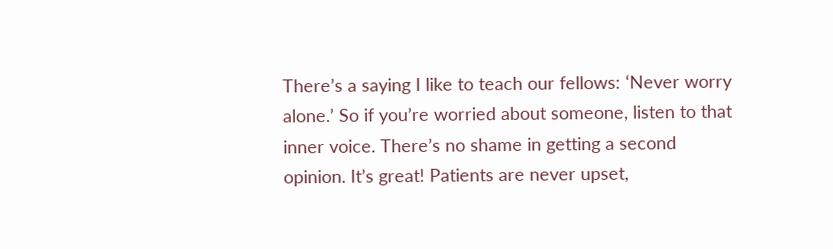There’s a saying I like to teach our fellows: ‘Never worry alone.’ So if you’re worried about someone, listen to that inner voice. There’s no shame in getting a second opinion. It’s great! Patients are never upset,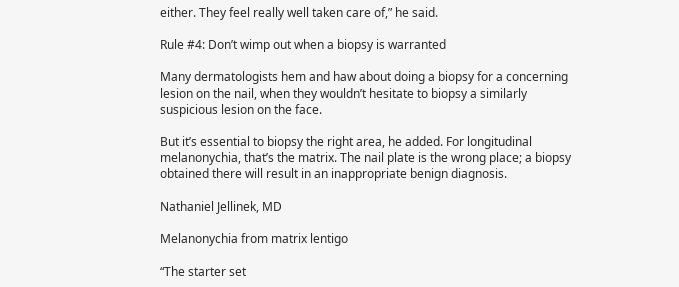either. They feel really well taken care of,” he said.

Rule #4: Don’t wimp out when a biopsy is warranted

Many dermatologists hem and haw about doing a biopsy for a concerning lesion on the nail, when they wouldn’t hesitate to biopsy a similarly suspicious lesion on the face.

But it’s essential to biopsy the right area, he added. For longitudinal melanonychia, that’s the matrix. The nail plate is the wrong place; a biopsy obtained there will result in an inappropriate benign diagnosis.

Nathaniel Jellinek, MD

Melanonychia from matrix lentigo

“The starter set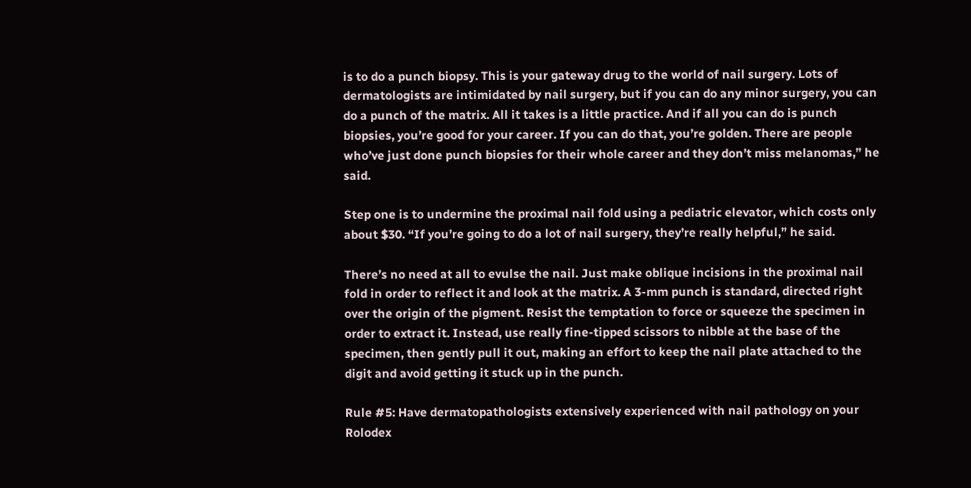is to do a punch biopsy. This is your gateway drug to the world of nail surgery. Lots of dermatologists are intimidated by nail surgery, but if you can do any minor surgery, you can do a punch of the matrix. All it takes is a little practice. And if all you can do is punch biopsies, you’re good for your career. If you can do that, you’re golden. There are people who’ve just done punch biopsies for their whole career and they don’t miss melanomas,” he said.

Step one is to undermine the proximal nail fold using a pediatric elevator, which costs only about $30. “If you’re going to do a lot of nail surgery, they’re really helpful,” he said.

There’s no need at all to evulse the nail. Just make oblique incisions in the proximal nail fold in order to reflect it and look at the matrix. A 3-mm punch is standard, directed right over the origin of the pigment. Resist the temptation to force or squeeze the specimen in order to extract it. Instead, use really fine-tipped scissors to nibble at the base of the specimen, then gently pull it out, making an effort to keep the nail plate attached to the digit and avoid getting it stuck up in the punch.

Rule #5: Have dermatopathologists extensively experienced with nail pathology on your Rolodex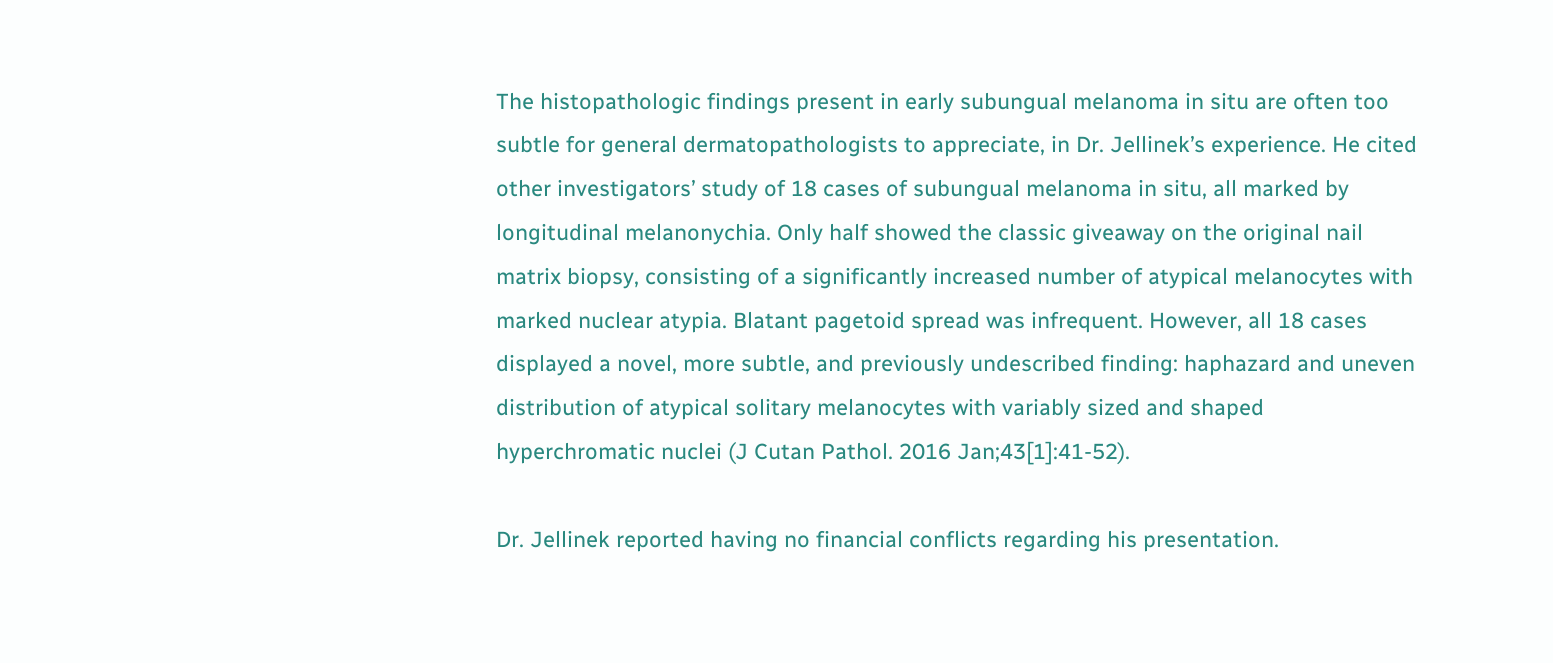The histopathologic findings present in early subungual melanoma in situ are often too subtle for general dermatopathologists to appreciate, in Dr. Jellinek’s experience. He cited other investigators’ study of 18 cases of subungual melanoma in situ, all marked by longitudinal melanonychia. Only half showed the classic giveaway on the original nail matrix biopsy, consisting of a significantly increased number of atypical melanocytes with marked nuclear atypia. Blatant pagetoid spread was infrequent. However, all 18 cases displayed a novel, more subtle, and previously undescribed finding: haphazard and uneven distribution of atypical solitary melanocytes with variably sized and shaped hyperchromatic nuclei (J Cutan Pathol. 2016 Jan;43[1]:41-52).

Dr. Jellinek reported having no financial conflicts regarding his presentation.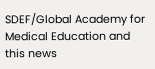SDEF/Global Academy for Medical Education and this news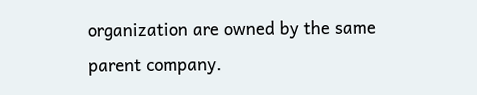organization are owned by the same parent company.